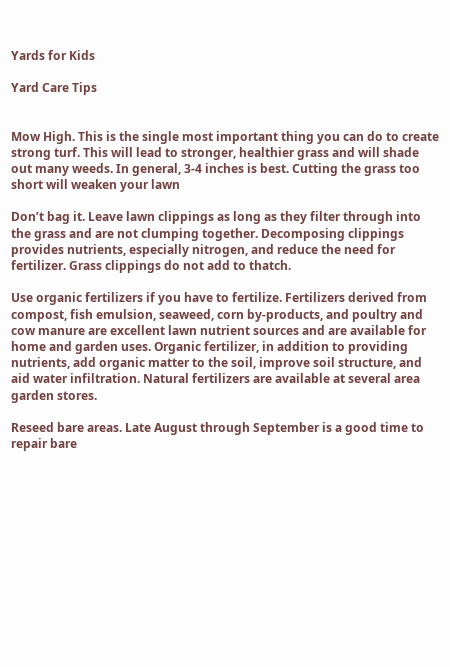Yards for Kids

Yard Care Tips


Mow High. This is the single most important thing you can do to create strong turf. This will lead to stronger, healthier grass and will shade out many weeds. In general, 3-4 inches is best. Cutting the grass too short will weaken your lawn

Don’t bag it. Leave lawn clippings as long as they filter through into the grass and are not clumping together. Decomposing clippings provides nutrients, especially nitrogen, and reduce the need for fertilizer. Grass clippings do not add to thatch.

Use organic fertilizers if you have to fertilize. Fertilizers derived from compost, fish emulsion, seaweed, corn by-products, and poultry and cow manure are excellent lawn nutrient sources and are available for home and garden uses. Organic fertilizer, in addition to providing nutrients, add organic matter to the soil, improve soil structure, and aid water infiltration. Natural fertilizers are available at several area garden stores.

Reseed bare areas. Late August through September is a good time to repair bare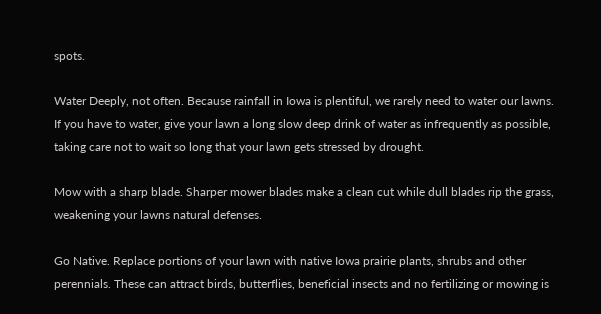spots.

Water Deeply, not often. Because rainfall in Iowa is plentiful, we rarely need to water our lawns. If you have to water, give your lawn a long slow deep drink of water as infrequently as possible, taking care not to wait so long that your lawn gets stressed by drought.

Mow with a sharp blade. Sharper mower blades make a clean cut while dull blades rip the grass, weakening your lawns natural defenses.

Go Native. Replace portions of your lawn with native Iowa prairie plants, shrubs and other perennials. These can attract birds, butterflies, beneficial insects and no fertilizing or mowing is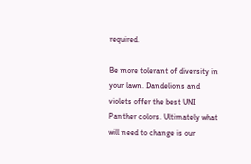required.

Be more tolerant of diversity in your lawn. Dandelions and violets offer the best UNI Panther colors. Ultimately what will need to change is our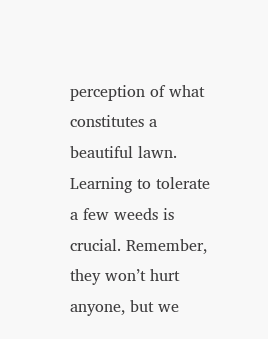perception of what constitutes a beautiful lawn. Learning to tolerate a few weeds is crucial. Remember, they won’t hurt anyone, but we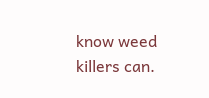know weed killers can.